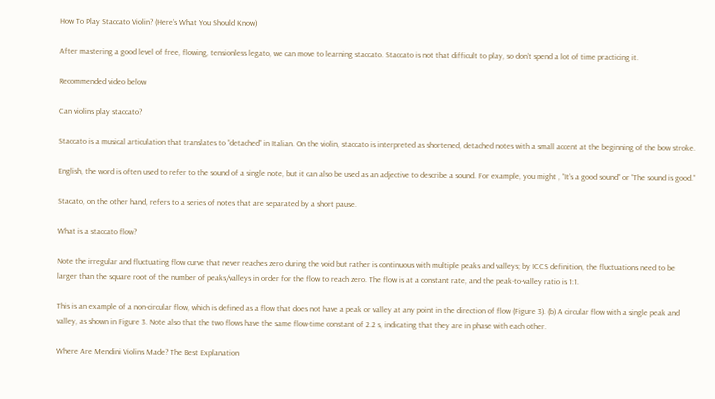How To Play Staccato Violin? (Here’s What You Should Know)

After mastering a good level of free, flowing, tensionless legato, we can move to learning staccato. Staccato is not that difficult to play, so don’t spend a lot of time practicing it.

Recommended video below

Can violins play staccato?

Staccato is a musical articulation that translates to “detached” in Italian. On the violin, staccato is interpreted as shortened, detached notes with a small accent at the beginning of the bow stroke.

English, the word is often used to refer to the sound of a single note, but it can also be used as an adjective to describe a sound. For example, you might , “It’s a good sound” or “The sound is good.”

Stacato, on the other hand, refers to a series of notes that are separated by a short pause.

What is a staccato flow?

Note the irregular and fluctuating flow curve that never reaches zero during the void but rather is continuous with multiple peaks and valleys; by ICCS definition, the fluctuations need to be larger than the square root of the number of peaks/valleys in order for the flow to reach zero. The flow is at a constant rate, and the peak-to-valley ratio is 1:1.

This is an example of a non-circular flow, which is defined as a flow that does not have a peak or valley at any point in the direction of flow (Figure 3). (b) A circular flow with a single peak and valley, as shown in Figure 3. Note also that the two flows have the same flow-time constant of 2.2 s, indicating that they are in phase with each other.

Where Are Mendini Violins Made? The Best Explanation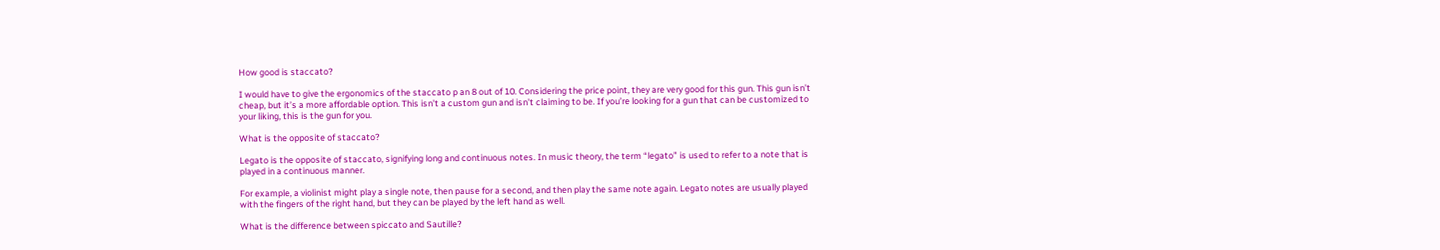How good is staccato?

I would have to give the ergonomics of the staccato p an 8 out of 10. Considering the price point, they are very good for this gun. This gun isn’t cheap, but it’s a more affordable option. This isn’t a custom gun and isn’t claiming to be. If you’re looking for a gun that can be customized to your liking, this is the gun for you.

What is the opposite of staccato?

Legato is the opposite of staccato, signifying long and continuous notes. In music theory, the term “legato” is used to refer to a note that is played in a continuous manner.

For example, a violinist might play a single note, then pause for a second, and then play the same note again. Legato notes are usually played with the fingers of the right hand, but they can be played by the left hand as well.

What is the difference between spiccato and Sautille?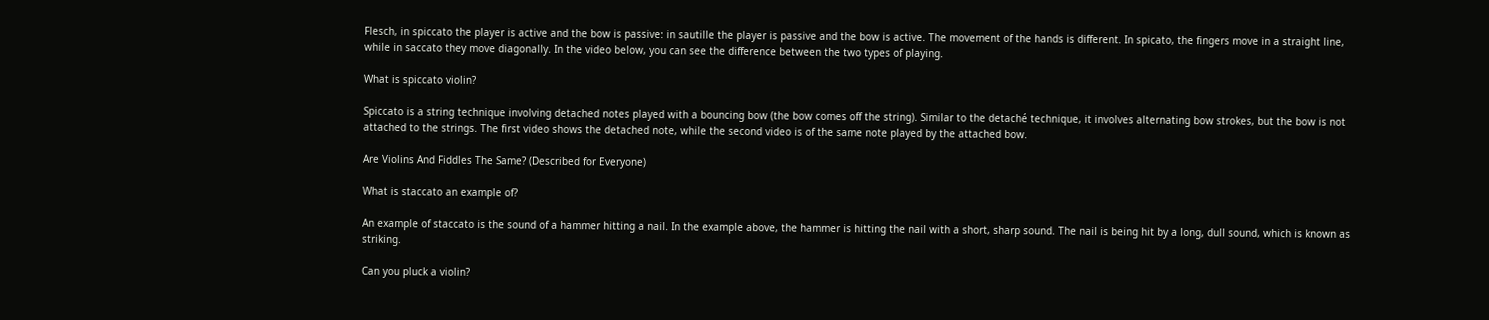Flesch, in spiccato the player is active and the bow is passive: in sautille the player is passive and the bow is active. The movement of the hands is different. In spicato, the fingers move in a straight line, while in saccato they move diagonally. In the video below, you can see the difference between the two types of playing.

What is spiccato violin?

Spiccato is a string technique involving detached notes played with a bouncing bow (the bow comes off the string). Similar to the detaché technique, it involves alternating bow strokes, but the bow is not attached to the strings. The first video shows the detached note, while the second video is of the same note played by the attached bow.

Are Violins And Fiddles The Same? (Described for Everyone)

What is staccato an example of?

An example of staccato is the sound of a hammer hitting a nail. In the example above, the hammer is hitting the nail with a short, sharp sound. The nail is being hit by a long, dull sound, which is known as striking.

Can you pluck a violin?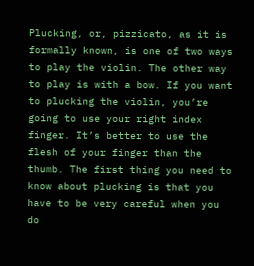Plucking, or, pizzicato, as it is formally known, is one of two ways to play the violin. The other way to play is with a bow. If you want to plucking the violin, you’re going to use your right index finger. It’s better to use the flesh of your finger than the thumb. The first thing you need to know about plucking is that you have to be very careful when you do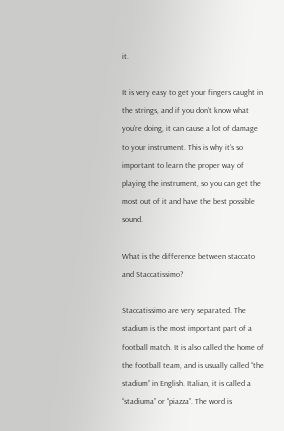it.

It is very easy to get your fingers caught in the strings, and if you don’t know what you’re doing, it can cause a lot of damage to your instrument. This is why it’s so important to learn the proper way of playing the instrument, so you can get the most out of it and have the best possible sound.

What is the difference between staccato and Staccatissimo?

Staccatissimo are very separated. The stadium is the most important part of a football match. It is also called the home of the football team, and is usually called “the stadium” in English. Italian, it is called a “stadiuma” or “piazza”. The word is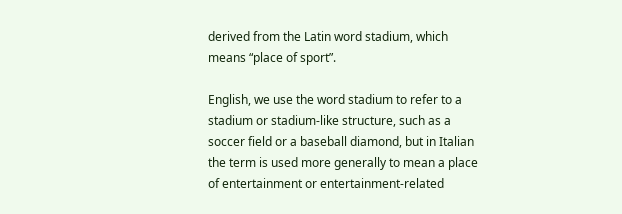derived from the Latin word stadium, which means “place of sport”.

English, we use the word stadium to refer to a stadium or stadium-like structure, such as a soccer field or a baseball diamond, but in Italian the term is used more generally to mean a place of entertainment or entertainment-related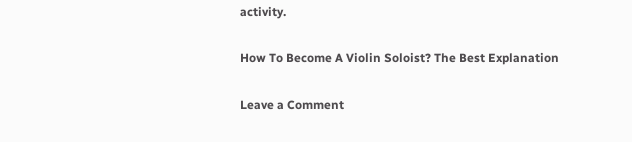activity.

How To Become A Violin Soloist? The Best Explanation

Leave a Comment